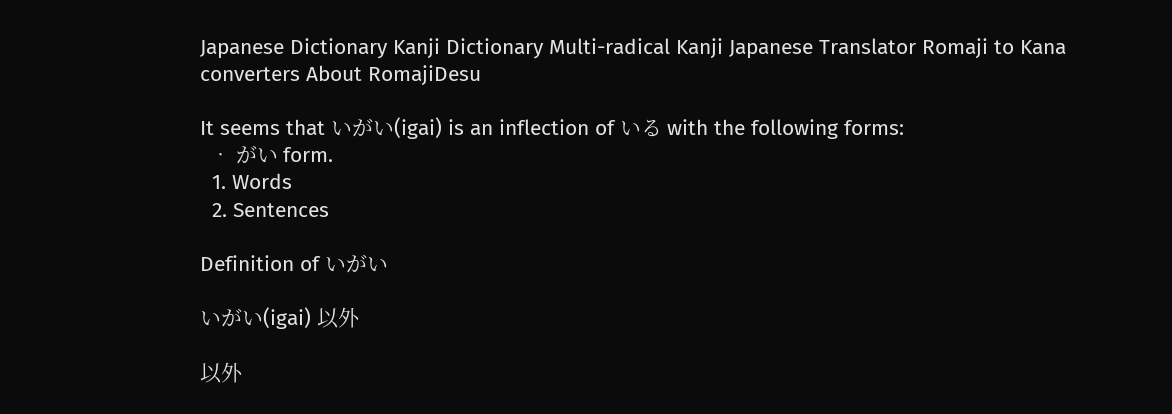Japanese Dictionary Kanji Dictionary Multi-radical Kanji Japanese Translator Romaji to Kana converters About RomajiDesu

It seems that いがい(igai) is an inflection of いる with the following forms:
  • がい form.
  1. Words
  2. Sentences

Definition of いがい

いがい(igai) 以外

以外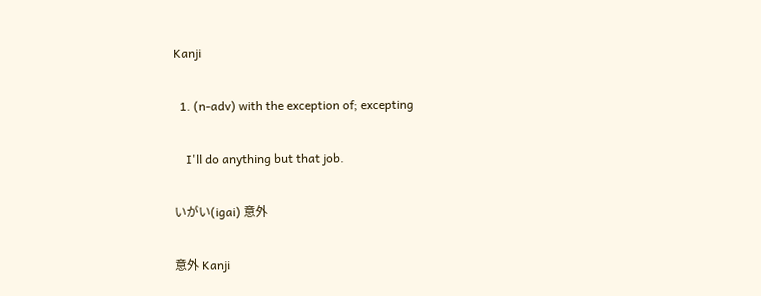Kanji

  1. (n-adv) with the exception of; excepting

    I'll do anything but that job.

いがい(igai) 意外

意外 Kanji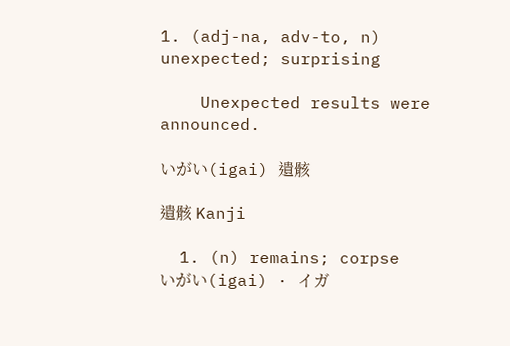1. (adj-na, adv-to, n) unexpected; surprising

    Unexpected results were announced.

いがい(igai) 遺骸

遺骸 Kanji

  1. (n) remains; corpse
いがい(igai) · イガ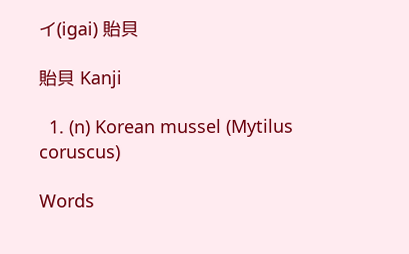イ(igai) 貽貝

貽貝 Kanji

  1. (n) Korean mussel (Mytilus coruscus)

Words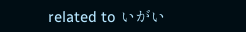related to いがい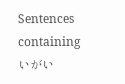Sentences containing いがい